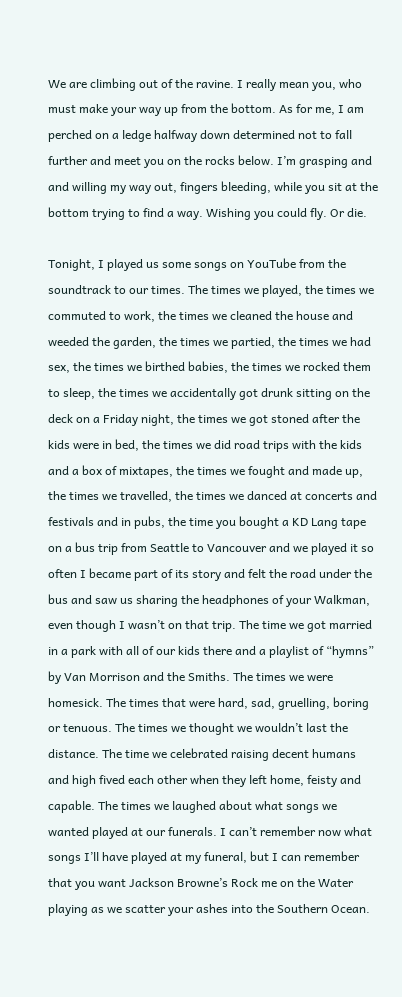We are climbing out of the ravine. I really mean you, who must make your way up from the bottom. As for me, I am perched on a ledge halfway down determined not to fall further and meet you on the rocks below. I’m grasping and and willing my way out, fingers bleeding, while you sit at the bottom trying to find a way. Wishing you could fly. Or die.

Tonight, I played us some songs on YouTube from the soundtrack to our times. The times we played, the times we commuted to work, the times we cleaned the house and weeded the garden, the times we partied, the times we had sex, the times we birthed babies, the times we rocked them to sleep, the times we accidentally got drunk sitting on the deck on a Friday night, the times we got stoned after the kids were in bed, the times we did road trips with the kids and a box of mixtapes, the times we fought and made up, the times we travelled, the times we danced at concerts and festivals and in pubs, the time you bought a KD Lang tape on a bus trip from Seattle to Vancouver and we played it so often I became part of its story and felt the road under the bus and saw us sharing the headphones of your Walkman, even though I wasn’t on that trip. The time we got married in a park with all of our kids there and a playlist of “hymns” by Van Morrison and the Smiths. The times we were homesick. The times that were hard, sad, gruelling, boring or tenuous. The times we thought we wouldn’t last the distance. The time we celebrated raising decent humans and high fived each other when they left home, feisty and capable. The times we laughed about what songs we wanted played at our funerals. I can’t remember now what songs I’ll have played at my funeral, but I can remember that you want Jackson Browne’s Rock me on the Water playing as we scatter your ashes into the Southern Ocean.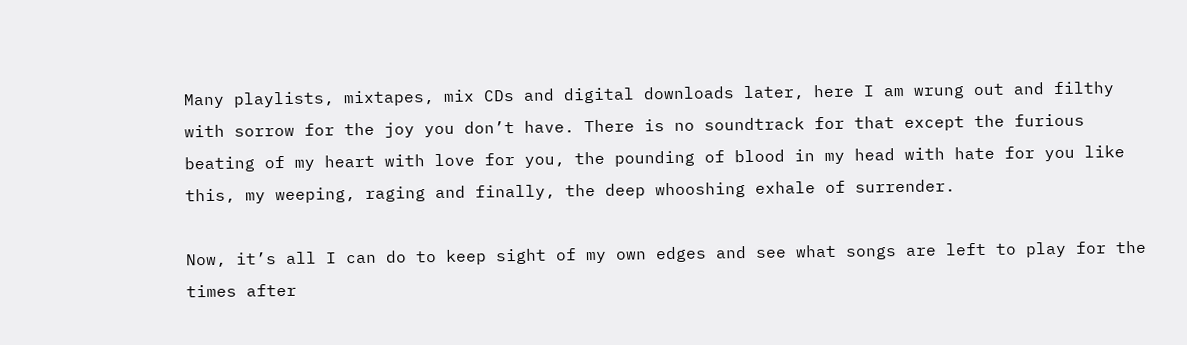Many playlists, mixtapes, mix CDs and digital downloads later, here I am wrung out and filthy with sorrow for the joy you don’t have. There is no soundtrack for that except the furious beating of my heart with love for you, the pounding of blood in my head with hate for you like this, my weeping, raging and finally, the deep whooshing exhale of surrender.

Now, it’s all I can do to keep sight of my own edges and see what songs are left to play for the times after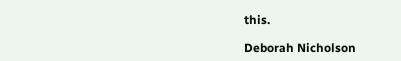this.

Deborah Nicholson